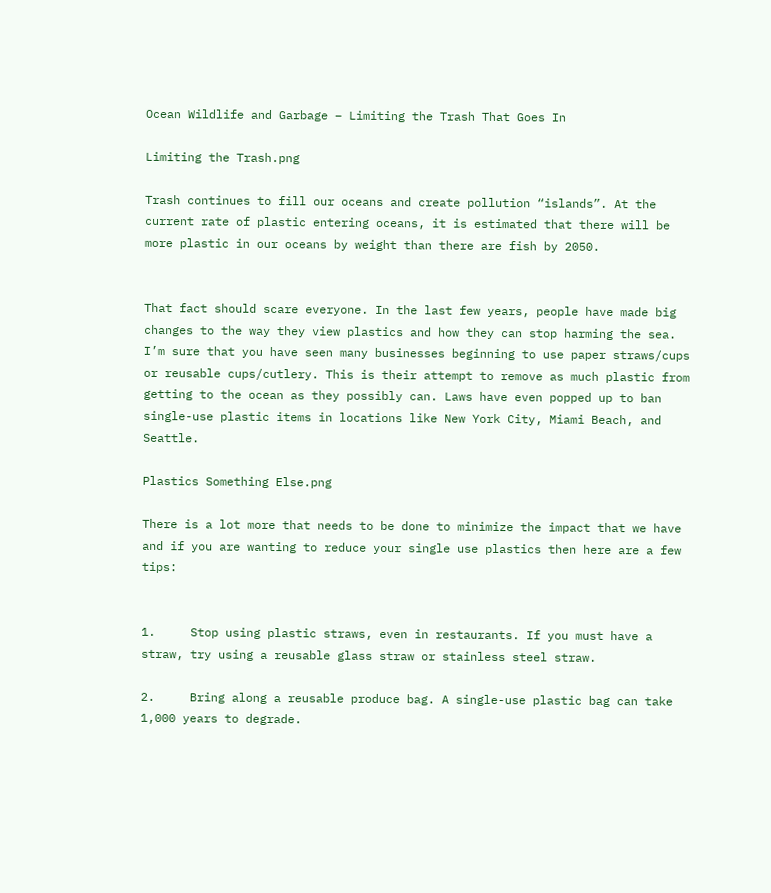Ocean Wildlife and Garbage – Limiting the Trash That Goes In

Limiting the Trash.png

Trash continues to fill our oceans and create pollution “islands”. At the current rate of plastic entering oceans, it is estimated that there will be more plastic in our oceans by weight than there are fish by 2050.


That fact should scare everyone. In the last few years, people have made big changes to the way they view plastics and how they can stop harming the sea. I’m sure that you have seen many businesses beginning to use paper straws/cups or reusable cups/cutlery. This is their attempt to remove as much plastic from getting to the ocean as they possibly can. Laws have even popped up to ban single-use plastic items in locations like New York City, Miami Beach, and Seattle.

Plastics Something Else.png

There is a lot more that needs to be done to minimize the impact that we have and if you are wanting to reduce your single use plastics then here are a few tips:


1.     Stop using plastic straws, even in restaurants. If you must have a straw, try using a reusable glass straw or stainless steel straw.

2.     Bring along a reusable produce bag. A single-use plastic bag can take 1,000 years to degrade.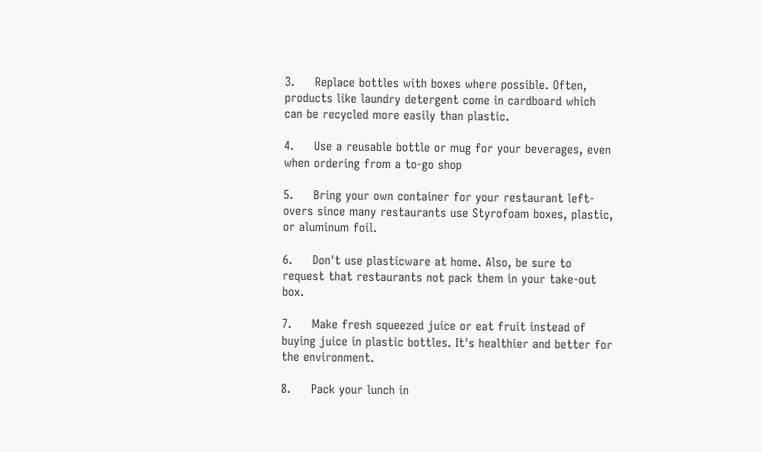3.     Replace bottles with boxes where possible. Often, products like laundry detergent come in cardboard which can be recycled more easily than plastic.

4.     Use a reusable bottle or mug for your beverages, even when ordering from a to-go shop

5.     Bring your own container for your restaurant left-overs since many restaurants use Styrofoam boxes, plastic, or aluminum foil.

6.     Don't use plasticware at home. Also, be sure to request that restaurants not pack them in your take-out box.

7.     Make fresh squeezed juice or eat fruit instead of buying juice in plastic bottles. It's healthier and better for the environment.

8.     Pack your lunch in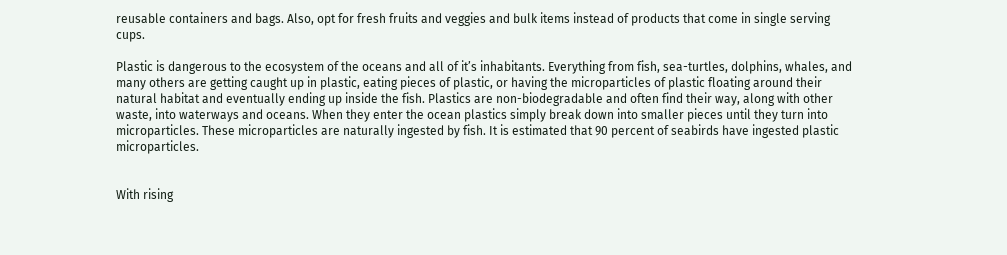reusable containers and bags. Also, opt for fresh fruits and veggies and bulk items instead of products that come in single serving cups.

Plastic is dangerous to the ecosystem of the oceans and all of it’s inhabitants. Everything from fish, sea-turtles, dolphins, whales, and many others are getting caught up in plastic, eating pieces of plastic, or having the microparticles of plastic floating around their natural habitat and eventually ending up inside the fish. Plastics are non-biodegradable and often find their way, along with other waste, into waterways and oceans. When they enter the ocean plastics simply break down into smaller pieces until they turn into microparticles. These microparticles are naturally ingested by fish. It is estimated that 90 percent of seabirds have ingested plastic microparticles.


With rising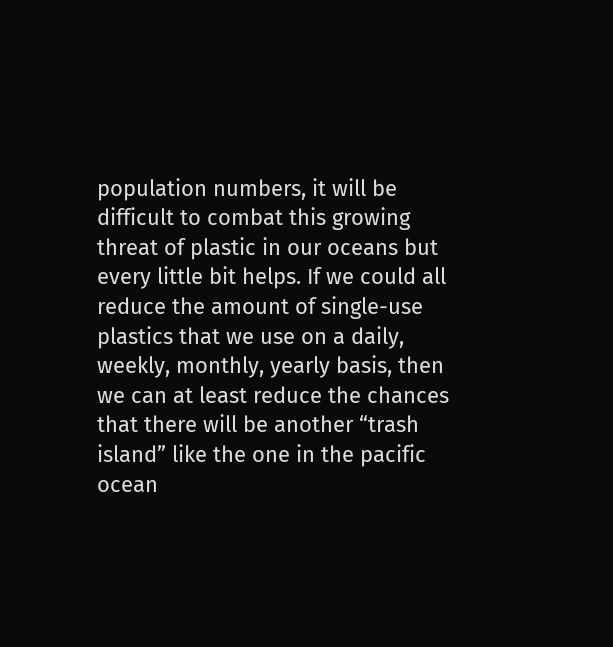population numbers, it will be difficult to combat this growing threat of plastic in our oceans but every little bit helps. If we could all reduce the amount of single-use plastics that we use on a daily, weekly, monthly, yearly basis, then we can at least reduce the chances that there will be another “trash island” like the one in the pacific ocean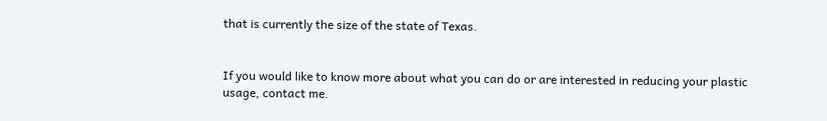that is currently the size of the state of Texas.


If you would like to know more about what you can do or are interested in reducing your plastic usage, contact me.